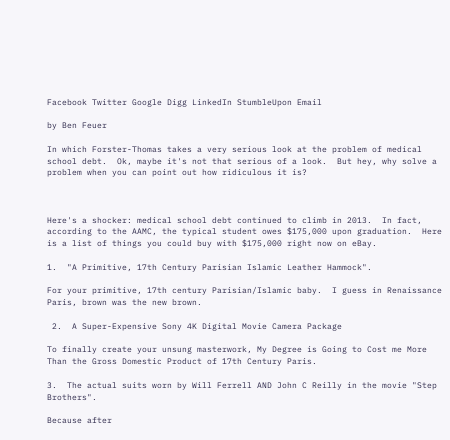Facebook Twitter Google Digg LinkedIn StumbleUpon Email

by Ben Feuer

In which Forster-Thomas takes a very serious look at the problem of medical school debt.  Ok, maybe it's not that serious of a look.  But hey, why solve a problem when you can point out how ridiculous it is?



Here's a shocker: medical school debt continued to climb in 2013.  In fact, according to the AAMC, the typical student owes $175,000 upon graduation.  Here is a list of things you could buy with $175,000 right now on eBay.

1.  "A Primitive, 17th Century Parisian Islamic Leather Hammock".

For your primitive, 17th century Parisian/Islamic baby.  I guess in Renaissance Paris, brown was the new brown.

 2.  A Super-Expensive Sony 4K Digital Movie Camera Package

To finally create your unsung masterwork, My Degree is Going to Cost me More Than the Gross Domestic Product of 17th Century Paris.

3.  The actual suits worn by Will Ferrell AND John C Reilly in the movie "Step Brothers".

Because after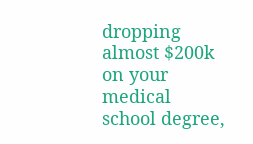dropping almost $200k on your medical school degree,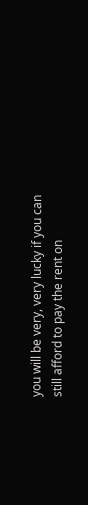you will be very, very lucky if you can still afford to pay the rent on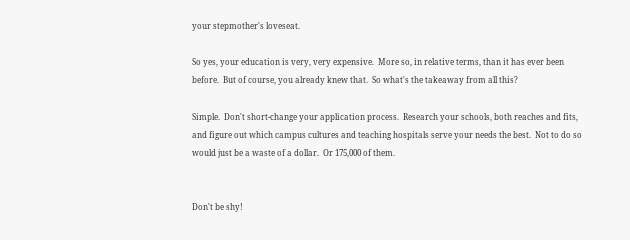your stepmother's loveseat.

So yes, your education is very, very expensive.  More so, in relative terms, than it has ever been before.  But of course, you already knew that.  So what's the takeaway from all this?

Simple.  Don't short-change your application process.  Research your schools, both reaches and fits, and figure out which campus cultures and teaching hospitals serve your needs the best.  Not to do so would just be a waste of a dollar.  Or 175,000 of them.


Don't be shy!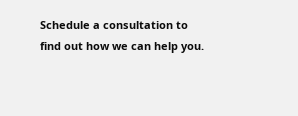Schedule a consultation to find out how we can help you.